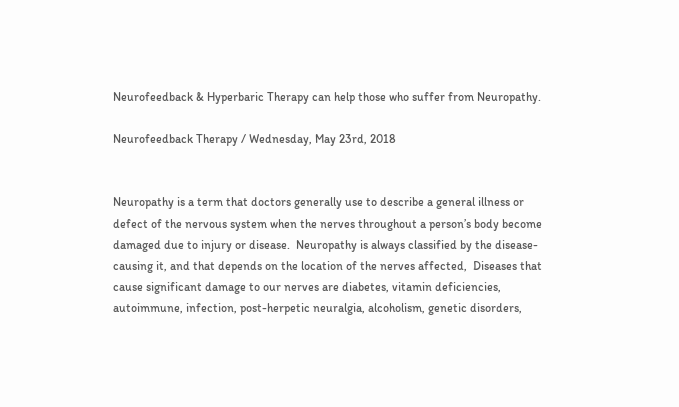Neurofeedback & Hyperbaric Therapy can help those who suffer from Neuropathy.

Neurofeedback Therapy / Wednesday, May 23rd, 2018


Neuropathy is a term that doctors generally use to describe a general illness or defect of the nervous system when the nerves throughout a person’s body become damaged due to injury or disease.  Neuropathy is always classified by the disease-causing it, and that depends on the location of the nerves affected,  Diseases that cause significant damage to our nerves are diabetes, vitamin deficiencies, autoimmune, infection, post-herpetic neuralgia, alcoholism, genetic disorders,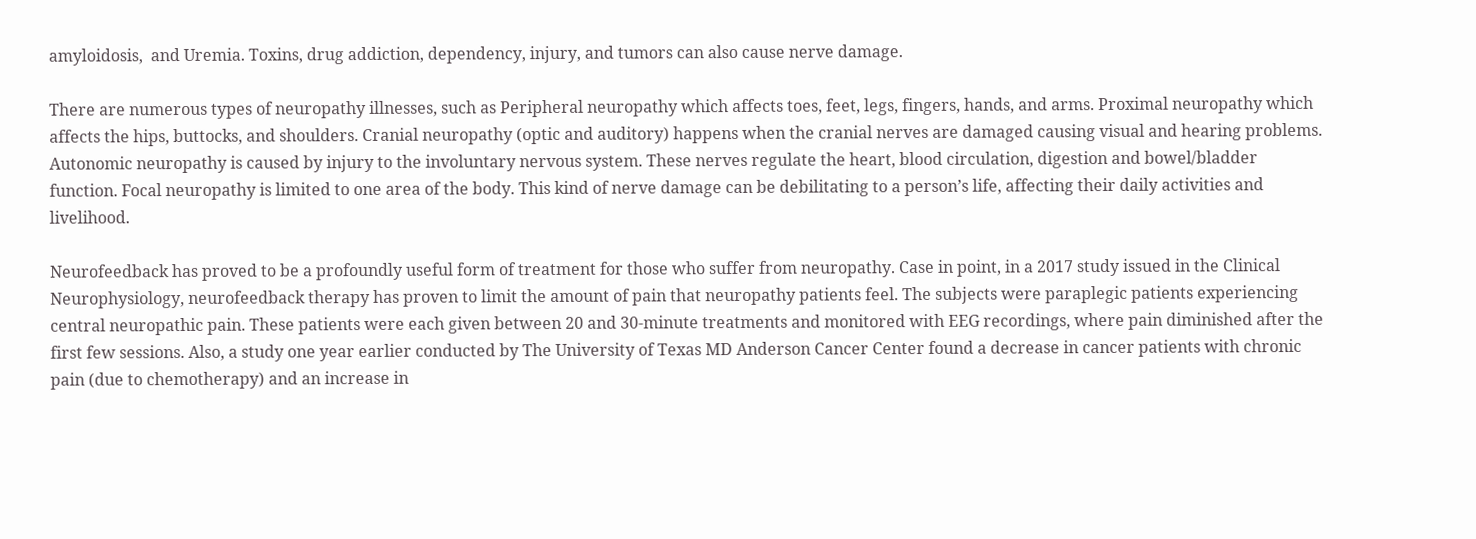amyloidosis,  and Uremia. Toxins, drug addiction, dependency, injury, and tumors can also cause nerve damage.

There are numerous types of neuropathy illnesses, such as Peripheral neuropathy which affects toes, feet, legs, fingers, hands, and arms. Proximal neuropathy which affects the hips, buttocks, and shoulders. Cranial neuropathy (optic and auditory) happens when the cranial nerves are damaged causing visual and hearing problems. Autonomic neuropathy is caused by injury to the involuntary nervous system. These nerves regulate the heart, blood circulation, digestion and bowel/bladder function. Focal neuropathy is limited to one area of the body. This kind of nerve damage can be debilitating to a person’s life, affecting their daily activities and livelihood.

Neurofeedback has proved to be a profoundly useful form of treatment for those who suffer from neuropathy. Case in point, in a 2017 study issued in the Clinical Neurophysiology, neurofeedback therapy has proven to limit the amount of pain that neuropathy patients feel. The subjects were paraplegic patients experiencing central neuropathic pain. These patients were each given between 20 and 30-minute treatments and monitored with EEG recordings, where pain diminished after the first few sessions. Also, a study one year earlier conducted by The University of Texas MD Anderson Cancer Center found a decrease in cancer patients with chronic pain (due to chemotherapy) and an increase in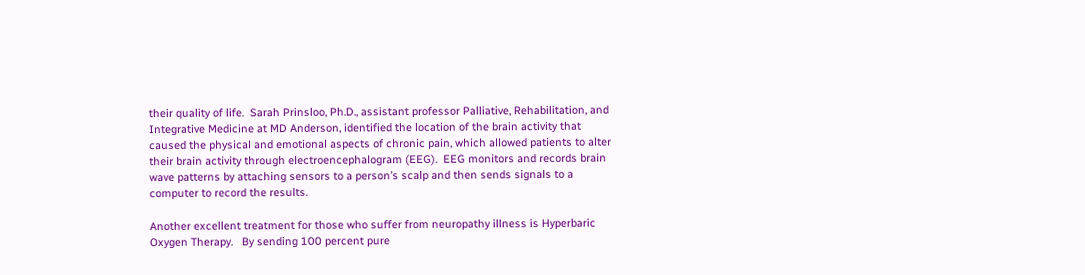their quality of life.  Sarah Prinsloo, Ph.D., assistant professor Palliative, Rehabilitation, and Integrative Medicine at MD Anderson, identified the location of the brain activity that caused the physical and emotional aspects of chronic pain, which allowed patients to alter their brain activity through electroencephalogram (EEG).  EEG monitors and records brain wave patterns by attaching sensors to a person’s scalp and then sends signals to a computer to record the results.

Another excellent treatment for those who suffer from neuropathy illness is Hyperbaric Oxygen Therapy.   By sending 100 percent pure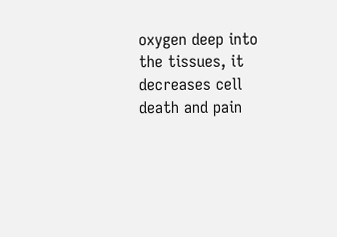oxygen deep into the tissues, it decreases cell death and pain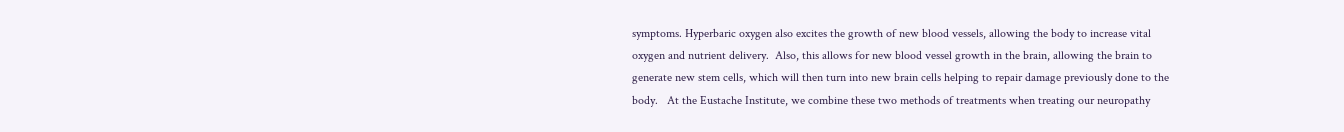symptoms. Hyperbaric oxygen also excites the growth of new blood vessels, allowing the body to increase vital oxygen and nutrient delivery.  Also, this allows for new blood vessel growth in the brain, allowing the brain to generate new stem cells, which will then turn into new brain cells helping to repair damage previously done to the body.   At the Eustache Institute, we combine these two methods of treatments when treating our neuropathy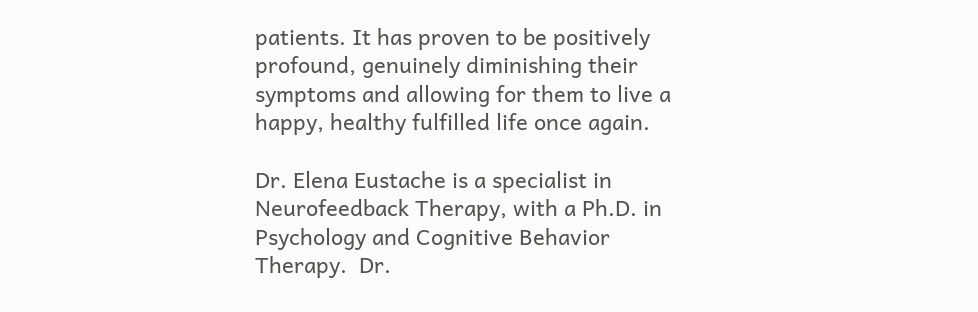patients. It has proven to be positively profound, genuinely diminishing their symptoms and allowing for them to live a happy, healthy fulfilled life once again.

Dr. Elena Eustache is a specialist in Neurofeedback Therapy, with a Ph.D. in Psychology and Cognitive Behavior Therapy.  Dr.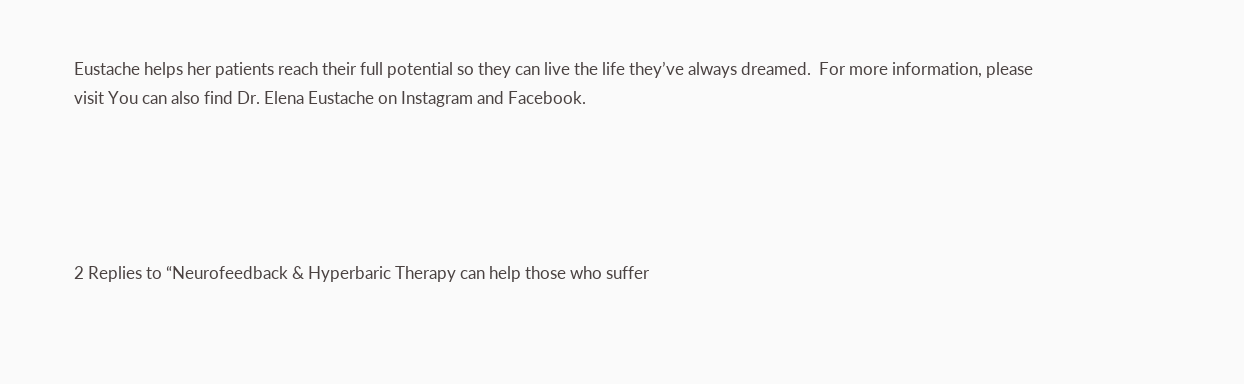Eustache helps her patients reach their full potential so they can live the life they’ve always dreamed.  For more information, please visit You can also find Dr. Elena Eustache on Instagram and Facebook.





2 Replies to “Neurofeedback & Hyperbaric Therapy can help those who suffer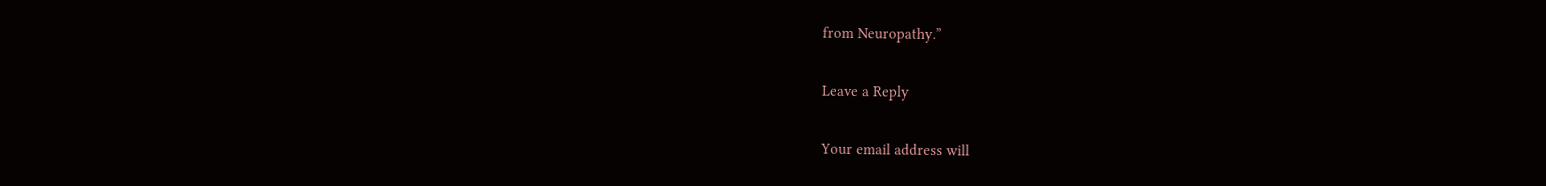from Neuropathy.”

Leave a Reply

Your email address will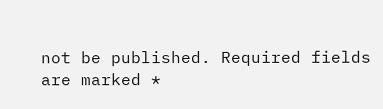not be published. Required fields are marked *